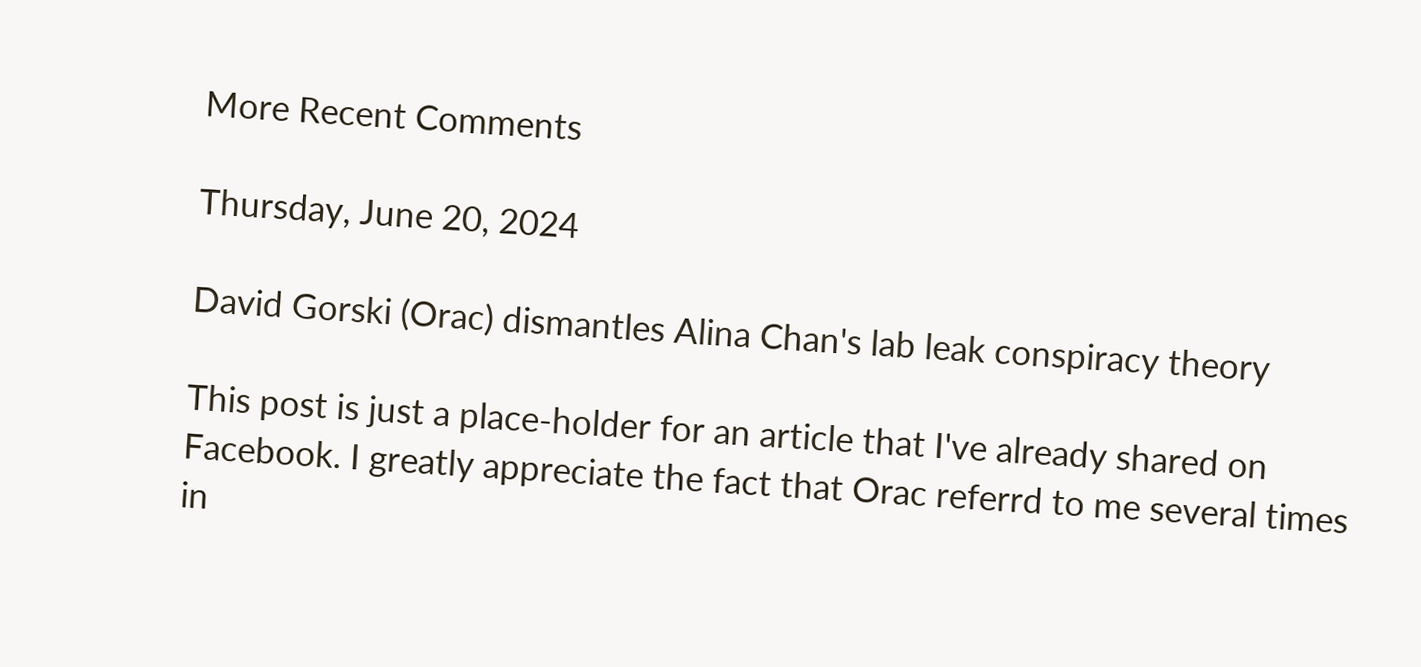More Recent Comments

Thursday, June 20, 2024

David Gorski (Orac) dismantles Alina Chan's lab leak conspiracy theory

This post is just a place-holder for an article that I've already shared on Facebook. I greatly appreciate the fact that Orac referrd to me several times in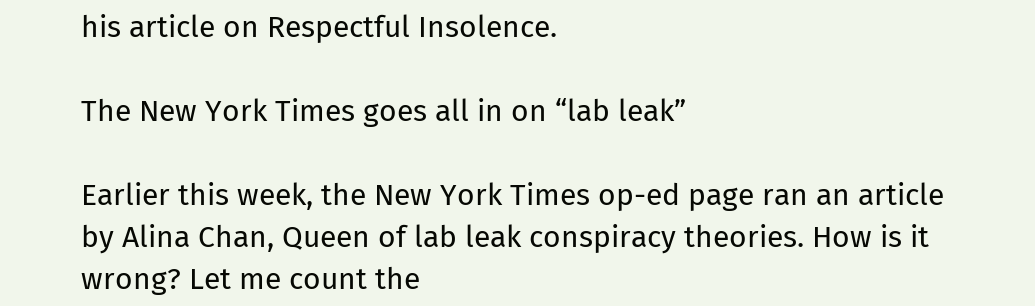his article on Respectful Insolence.

The New York Times goes all in on “lab leak”

Earlier this week, the New York Times op-ed page ran an article by Alina Chan, Queen of lab leak conspiracy theories. How is it wrong? Let me count the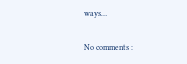ways…

No comments :